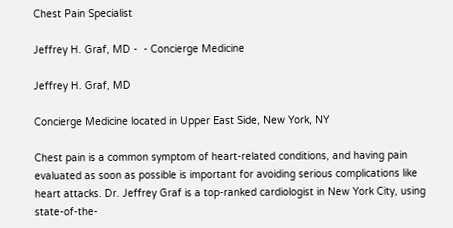Chest Pain Specialist

Jeffrey H. Graf, MD -  - Concierge Medicine

Jeffrey H. Graf, MD

Concierge Medicine located in Upper East Side, New York, NY

Chest pain is a common symptom of heart-related conditions, and having pain evaluated as soon as possible is important for avoiding serious complications like heart attacks. Dr. Jeffrey Graf is a top-ranked cardiologist in New York City, using state-of-the-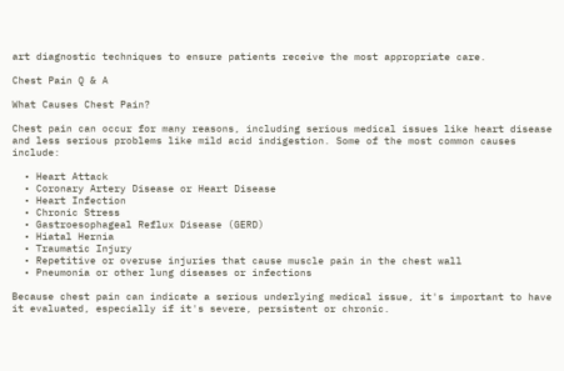art diagnostic techniques to ensure patients receive the most appropriate care.

Chest Pain Q & A

What Causes Chest Pain?

Chest pain can occur for many reasons, including serious medical issues like heart disease and less serious problems like mild acid indigestion. Some of the most common causes include:

  • Heart Attack
  • Coronary Artery Disease or Heart Disease
  • Heart Infection
  • Chronic Stress
  • Gastroesophageal Reflux Disease (GERD)
  • Hiatal Hernia
  • Traumatic Injury
  • Repetitive or overuse injuries that cause muscle pain in the chest wall
  • Pneumonia or other lung diseases or infections

Because chest pain can indicate a serious underlying medical issue, it's important to have it evaluated, especially if it's severe, persistent or chronic.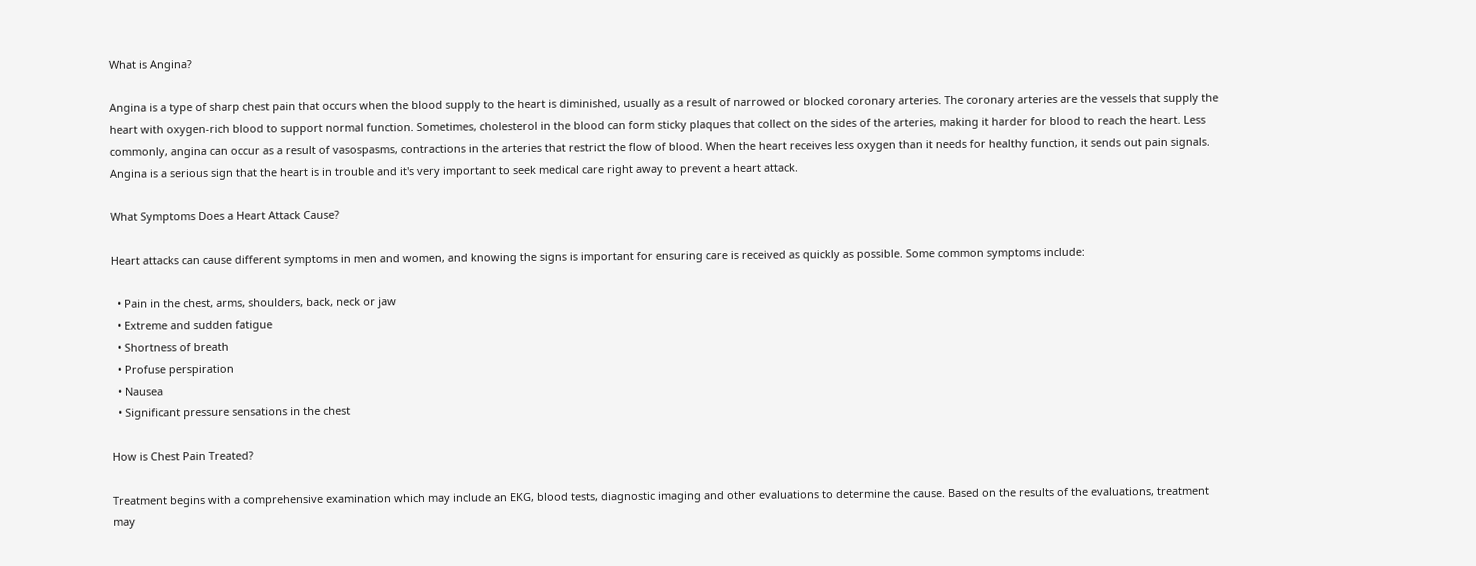What is Angina?

Angina is a type of sharp chest pain that occurs when the blood supply to the heart is diminished, usually as a result of narrowed or blocked coronary arteries. The coronary arteries are the vessels that supply the heart with oxygen-rich blood to support normal function. Sometimes, cholesterol in the blood can form sticky plaques that collect on the sides of the arteries, making it harder for blood to reach the heart. Less commonly, angina can occur as a result of vasospasms, contractions in the arteries that restrict the flow of blood. When the heart receives less oxygen than it needs for healthy function, it sends out pain signals. Angina is a serious sign that the heart is in trouble and it's very important to seek medical care right away to prevent a heart attack.

What Symptoms Does a Heart Attack Cause?

Heart attacks can cause different symptoms in men and women, and knowing the signs is important for ensuring care is received as quickly as possible. Some common symptoms include:

  • Pain in the chest, arms, shoulders, back, neck or jaw
  • Extreme and sudden fatigue
  • Shortness of breath
  • Profuse perspiration
  • Nausea
  • Significant pressure sensations in the chest

How is Chest Pain Treated?

Treatment begins with a comprehensive examination which may include an EKG, blood tests, diagnostic imaging and other evaluations to determine the cause. Based on the results of the evaluations, treatment may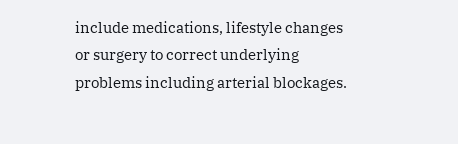include medications, lifestyle changes or surgery to correct underlying problems including arterial blockages.